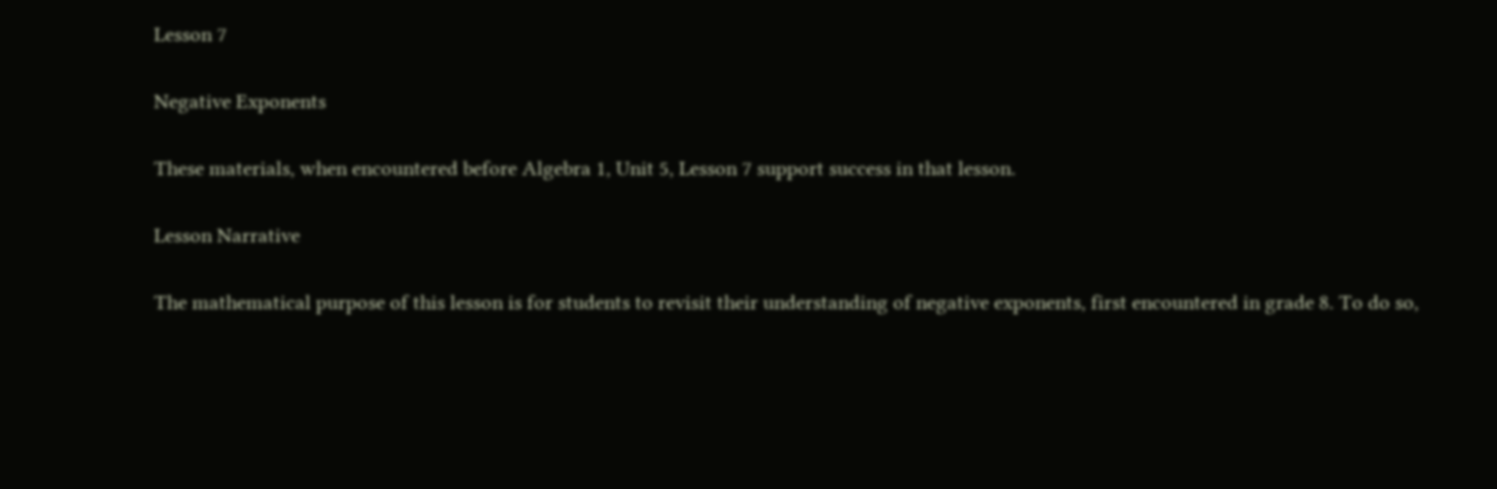Lesson 7

Negative Exponents

These materials, when encountered before Algebra 1, Unit 5, Lesson 7 support success in that lesson.

Lesson Narrative

The mathematical purpose of this lesson is for students to revisit their understanding of negative exponents, first encountered in grade 8. To do so,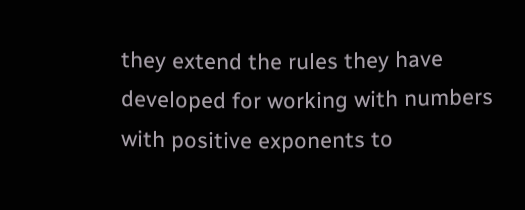they extend the rules they have developed for working with numbers with positive exponents to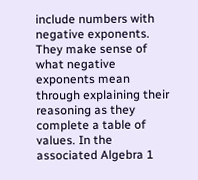include numbers with negative exponents. They make sense of what negative exponents mean through explaining their reasoning as they complete a table of values. In the associated Algebra 1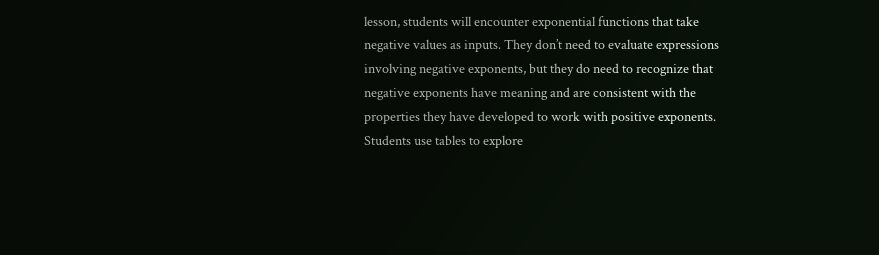lesson, students will encounter exponential functions that take negative values as inputs. They don’t need to evaluate expressions involving negative exponents, but they do need to recognize that negative exponents have meaning and are consistent with the properties they have developed to work with positive exponents. Students use tables to explore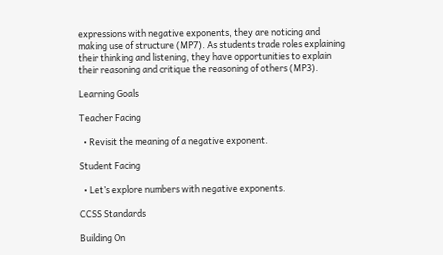expressions with negative exponents, they are noticing and making use of structure (MP7). As students trade roles explaining their thinking and listening, they have opportunities to explain their reasoning and critique the reasoning of others (MP3).

Learning Goals

Teacher Facing

  • Revisit the meaning of a negative exponent.

Student Facing

  • Let’s explore numbers with negative exponents.

CCSS Standards

Building On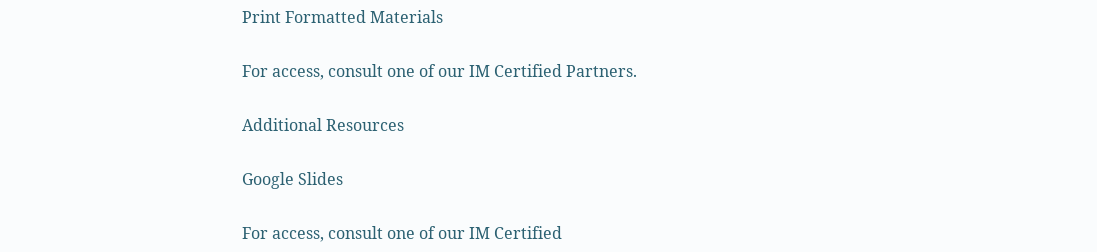Print Formatted Materials

For access, consult one of our IM Certified Partners.

Additional Resources

Google Slides

For access, consult one of our IM Certified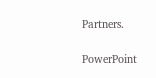Partners.

PowerPoint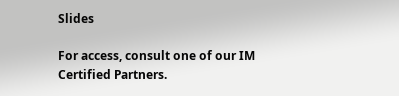Slides

For access, consult one of our IM Certified Partners.